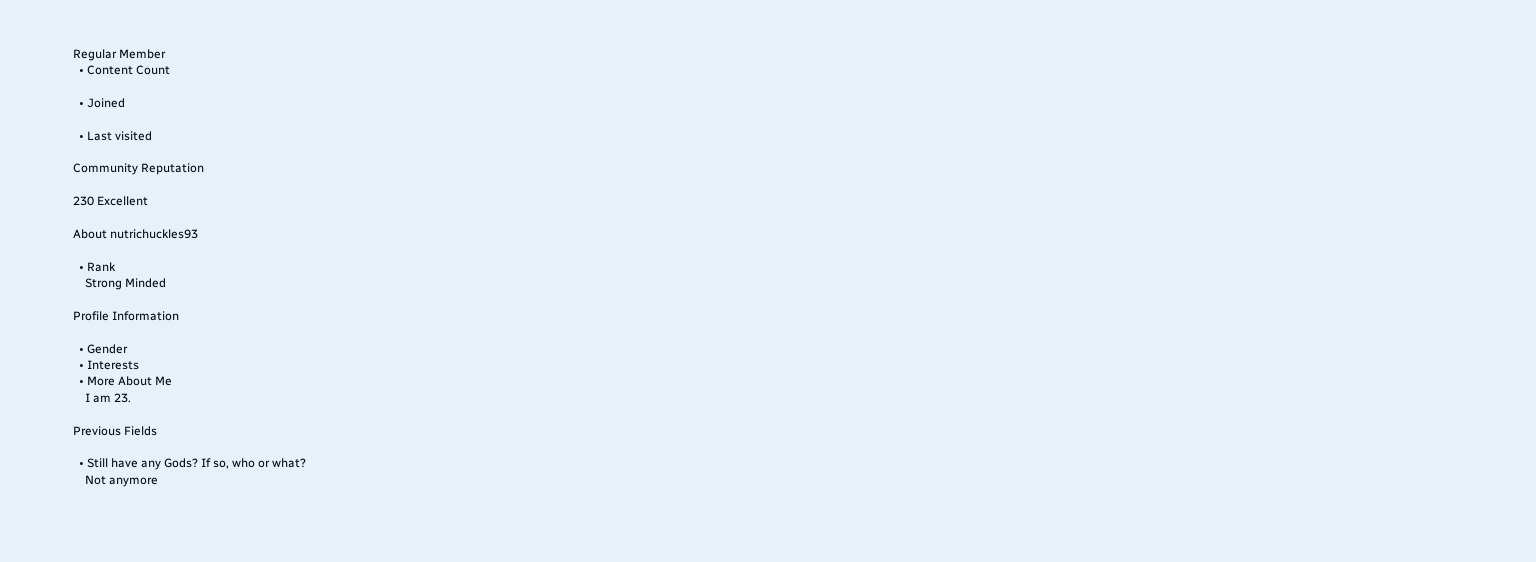Regular Member
  • Content Count

  • Joined

  • Last visited

Community Reputation

230 Excellent

About nutrichuckles93

  • Rank
    Strong Minded

Profile Information

  • Gender
  • Interests
  • More About Me
    I am 23.

Previous Fields

  • Still have any Gods? If so, who or what?
    Not anymore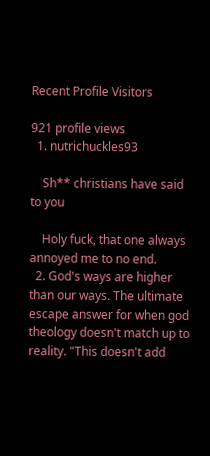Recent Profile Visitors

921 profile views
  1. nutrichuckles93

    Sh** christians have said to you

    Holy fuck, that one always annoyed me to no end.
  2. God's ways are higher than our ways. The ultimate escape answer for when god theology doesn't match up to reality. "This doesn't add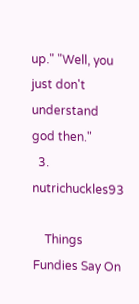up." "Well, you just don't understand god then."
  3. nutrichuckles93

    Things Fundies Say On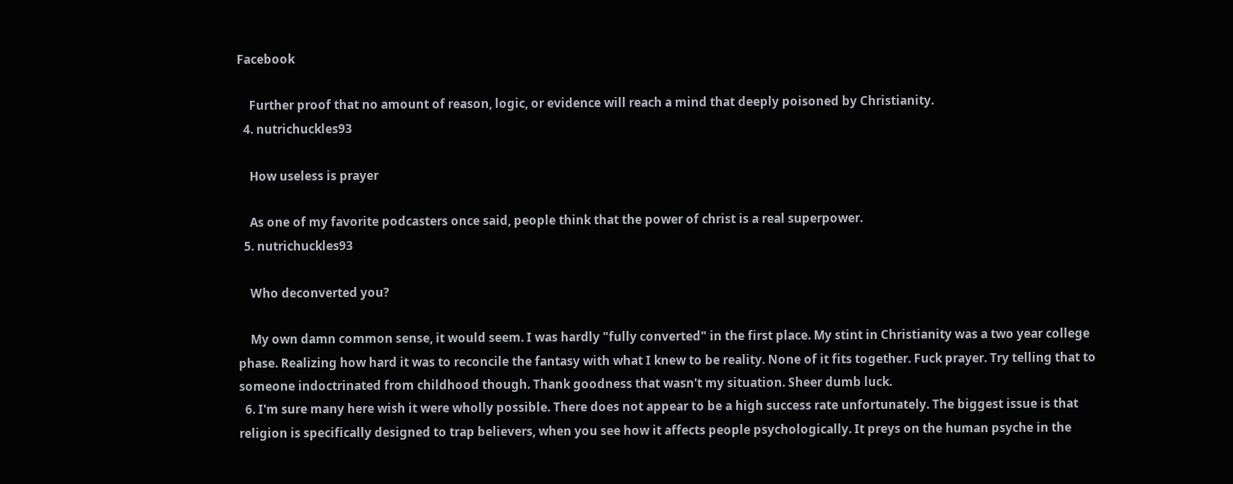Facebook

    Further proof that no amount of reason, logic, or evidence will reach a mind that deeply poisoned by Christianity.
  4. nutrichuckles93

    How useless is prayer

    As one of my favorite podcasters once said, people think that the power of christ is a real superpower.
  5. nutrichuckles93

    Who deconverted you?

    My own damn common sense, it would seem. I was hardly "fully converted" in the first place. My stint in Christianity was a two year college phase. Realizing how hard it was to reconcile the fantasy with what I knew to be reality. None of it fits together. Fuck prayer. Try telling that to someone indoctrinated from childhood though. Thank goodness that wasn't my situation. Sheer dumb luck.
  6. I'm sure many here wish it were wholly possible. There does not appear to be a high success rate unfortunately. The biggest issue is that religion is specifically designed to trap believers, when you see how it affects people psychologically. It preys on the human psyche in the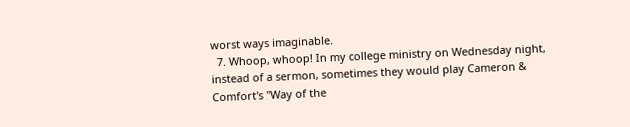worst ways imaginable.
  7. Whoop, whoop! In my college ministry on Wednesday night, instead of a sermon, sometimes they would play Cameron & Comfort's "Way of the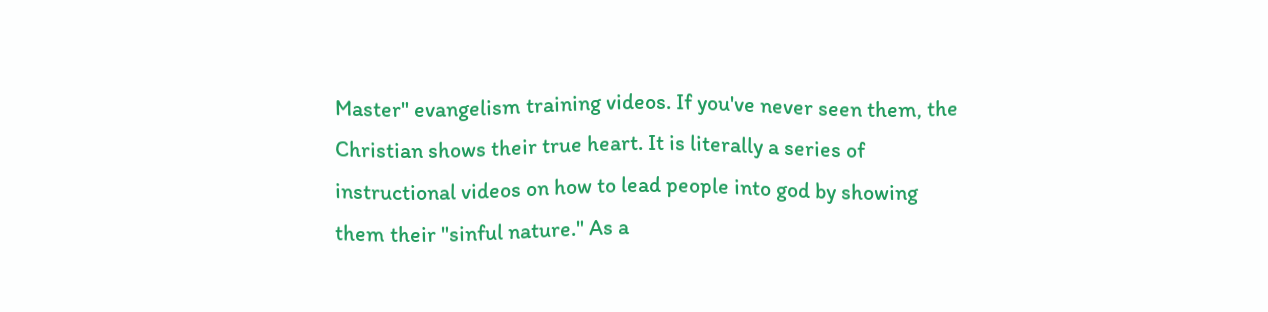Master" evangelism training videos. If you've never seen them, the Christian shows their true heart. It is literally a series of instructional videos on how to lead people into god by showing them their "sinful nature." As a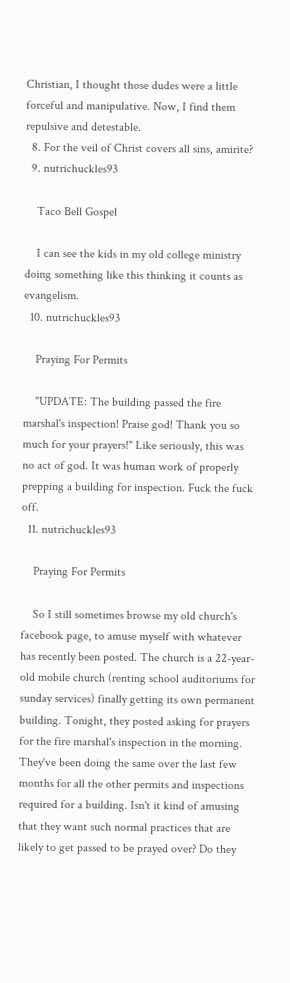Christian, I thought those dudes were a little forceful and manipulative. Now, I find them repulsive and detestable.
  8. For the veil of Christ covers all sins, amirite?
  9. nutrichuckles93

    Taco Bell Gospel

    I can see the kids in my old college ministry doing something like this thinking it counts as evangelism.
  10. nutrichuckles93

    Praying For Permits

    "UPDATE: The building passed the fire marshal's inspection! Praise god! Thank you so much for your prayers!" Like seriously, this was no act of god. It was human work of properly prepping a building for inspection. Fuck the fuck off.
  11. nutrichuckles93

    Praying For Permits

    So I still sometimes browse my old church's facebook page, to amuse myself with whatever has recently been posted. The church is a 22-year-old mobile church (renting school auditoriums for sunday services) finally getting its own permanent building. Tonight, they posted asking for prayers for the fire marshal's inspection in the morning. They've been doing the same over the last few months for all the other permits and inspections required for a building. Isn't it kind of amusing that they want such normal practices that are likely to get passed to be prayed over? Do they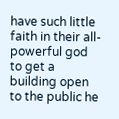have such little faith in their all-powerful god to get a building open to the public he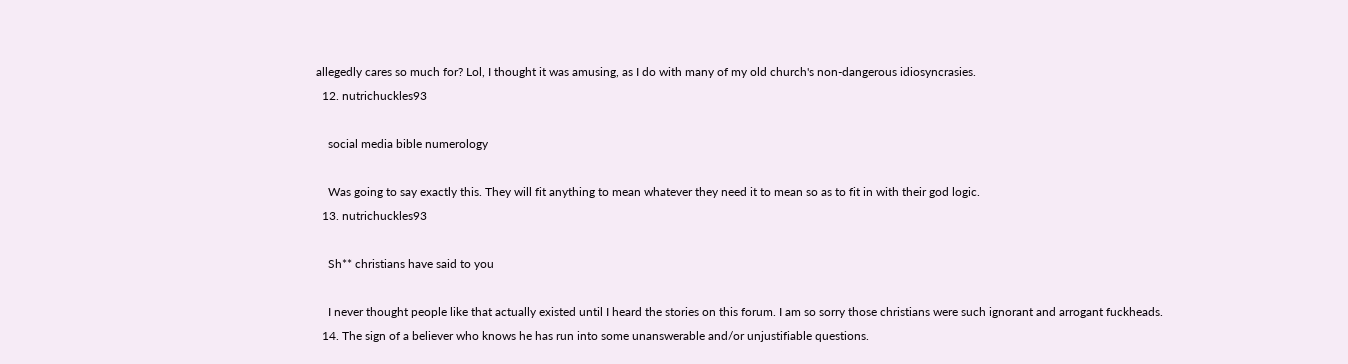allegedly cares so much for? Lol, I thought it was amusing, as I do with many of my old church's non-dangerous idiosyncrasies.
  12. nutrichuckles93

    social media bible numerology

    Was going to say exactly this. They will fit anything to mean whatever they need it to mean so as to fit in with their god logic.
  13. nutrichuckles93

    Sh** christians have said to you

    I never thought people like that actually existed until I heard the stories on this forum. I am so sorry those christians were such ignorant and arrogant fuckheads.
  14. The sign of a believer who knows he has run into some unanswerable and/or unjustifiable questions.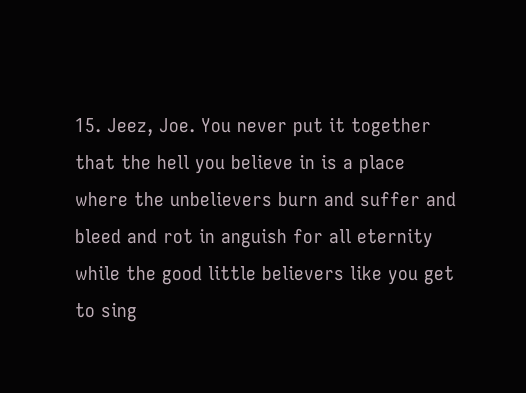15. Jeez, Joe. You never put it together that the hell you believe in is a place where the unbelievers burn and suffer and bleed and rot in anguish for all eternity while the good little believers like you get to sing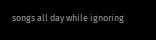songs all day while ignoring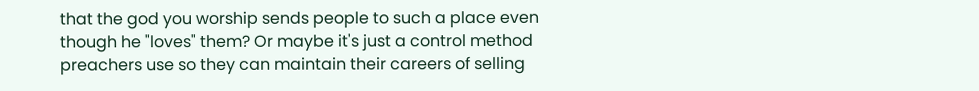that the god you worship sends people to such a place even though he "loves" them? Or maybe it's just a control method preachers use so they can maintain their careers of selling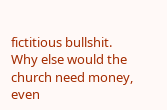fictitious bullshit. Why else would the church need money, even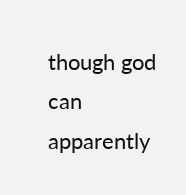though god can apparently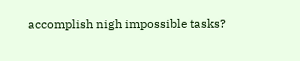accomplish nigh impossible tasks?